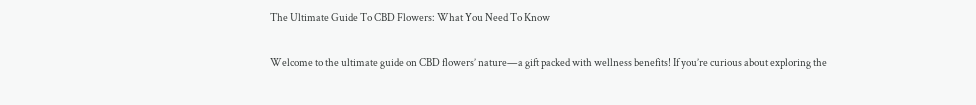The Ultimate Guide To CBD Flowers: What You Need To Know

Welcome to the ultimate guide on CBD flowers’ nature—a gift packed with wellness benefits! If you’re curious about exploring the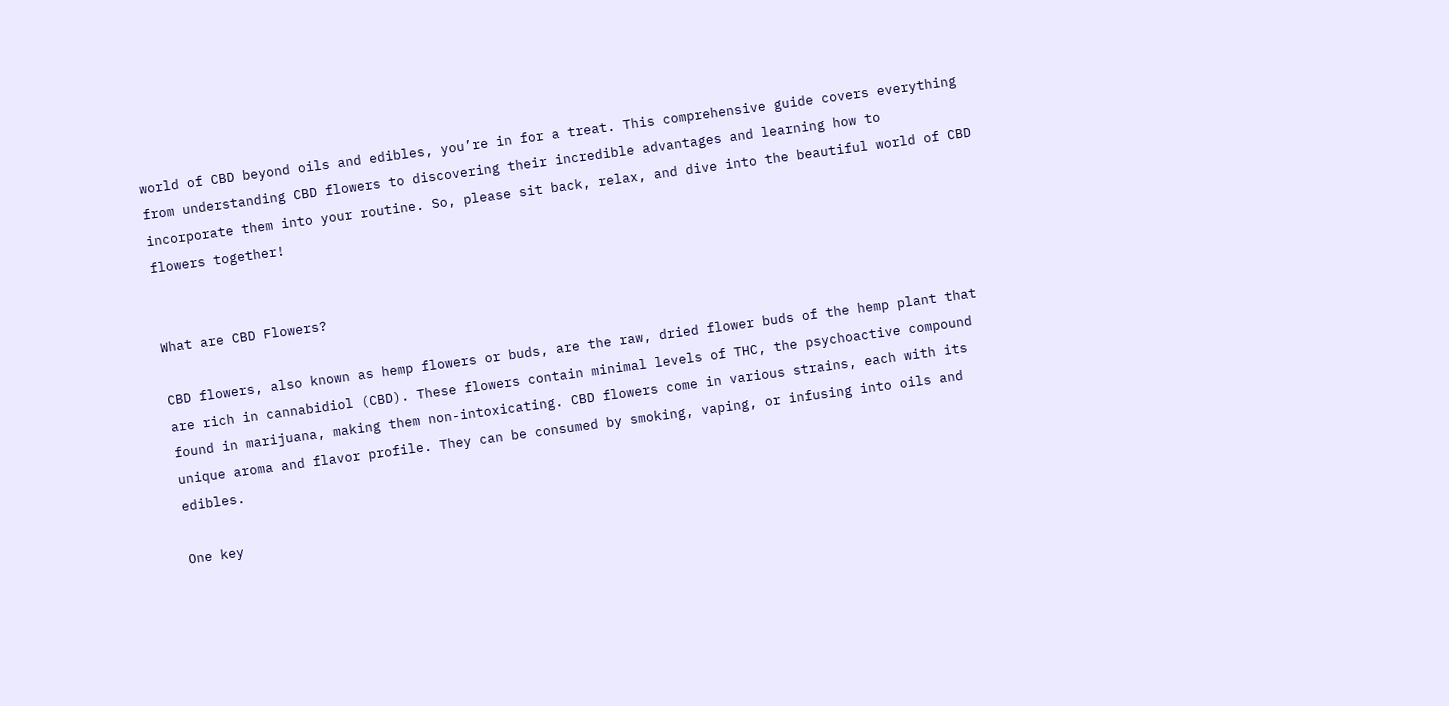world of CBD beyond oils and edibles, you’re in for a treat. This comprehensive guide covers everything from understanding CBD flowers to discovering their incredible advantages and learning how to incorporate them into your routine. So, please sit back, relax, and dive into the beautiful world of CBD flowers together!


What are CBD Flowers?

CBD flowers, also known as hemp flowers or buds, are the raw, dried flower buds of the hemp plant that are rich in cannabidiol (CBD). These flowers contain minimal levels of THC, the psychoactive compound found in marijuana, making them non-intoxicating. CBD flowers come in various strains, each with its unique aroma and flavor profile. They can be consumed by smoking, vaping, or infusing into oils and edibles.

One key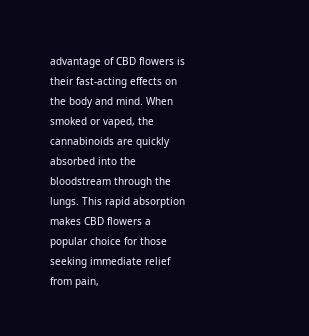advantage of CBD flowers is their fast-acting effects on the body and mind. When smoked or vaped, the cannabinoids are quickly absorbed into the bloodstream through the lungs. This rapid absorption makes CBD flowers a popular choice for those seeking immediate relief from pain,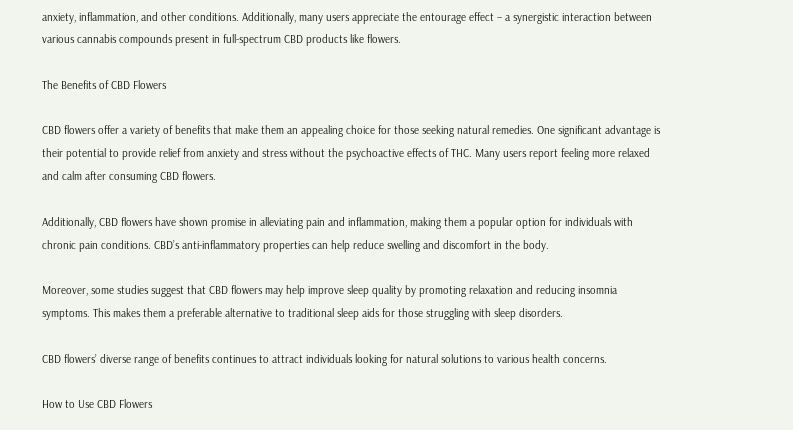anxiety, inflammation, and other conditions. Additionally, many users appreciate the entourage effect – a synergistic interaction between various cannabis compounds present in full-spectrum CBD products like flowers.

The Benefits of CBD Flowers

CBD flowers offer a variety of benefits that make them an appealing choice for those seeking natural remedies. One significant advantage is their potential to provide relief from anxiety and stress without the psychoactive effects of THC. Many users report feeling more relaxed and calm after consuming CBD flowers.

Additionally, CBD flowers have shown promise in alleviating pain and inflammation, making them a popular option for individuals with chronic pain conditions. CBD’s anti-inflammatory properties can help reduce swelling and discomfort in the body.

Moreover, some studies suggest that CBD flowers may help improve sleep quality by promoting relaxation and reducing insomnia symptoms. This makes them a preferable alternative to traditional sleep aids for those struggling with sleep disorders.

CBD flowers’ diverse range of benefits continues to attract individuals looking for natural solutions to various health concerns.

How to Use CBD Flowers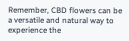Remember, CBD flowers can be a versatile and natural way to experience the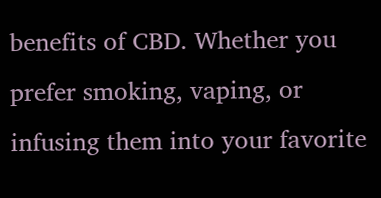benefits of CBD. Whether you prefer smoking, vaping, or infusing them into your favorite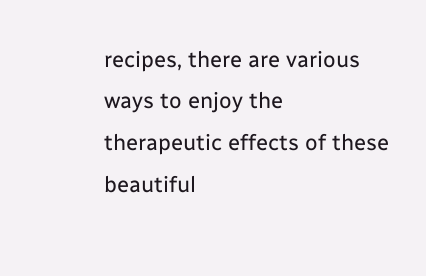recipes, there are various ways to enjoy the therapeutic effects of these beautiful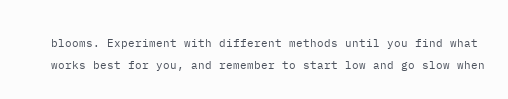blooms. Experiment with different methods until you find what works best for you, and remember to start low and go slow when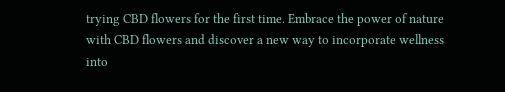trying CBD flowers for the first time. Embrace the power of nature with CBD flowers and discover a new way to incorporate wellness into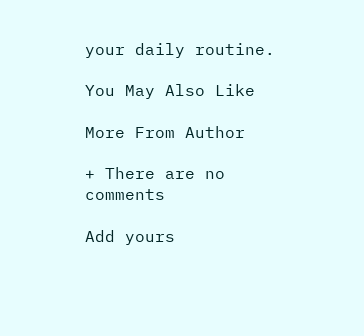your daily routine.

You May Also Like

More From Author

+ There are no comments

Add yours